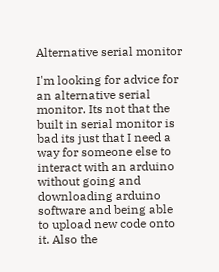Alternative serial monitor

I'm looking for advice for an alternative serial monitor. Its not that the built in serial monitor is bad its just that I need a way for someone else to interact with an arduino without going and downloading arduino software and being able to upload new code onto it. Also the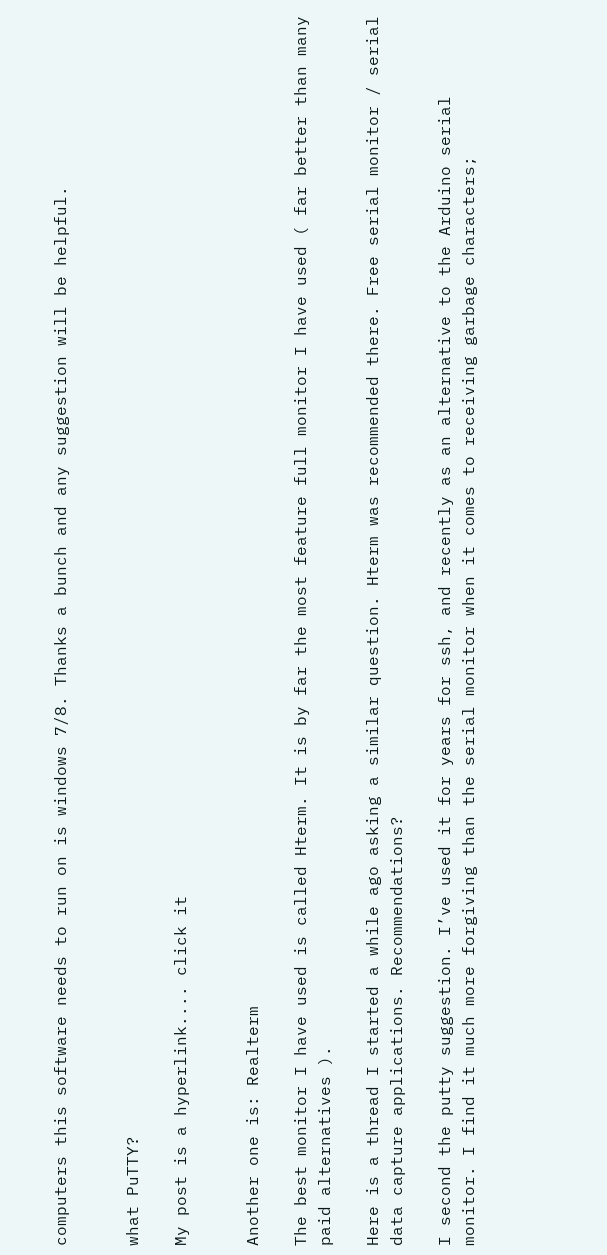computers this software needs to run on is windows 7/8. Thanks a bunch and any suggestion will be helpful.


what PuTTY?

My post is a hyperlink.... click it


Another one is: Realterm

The best monitor I have used is called Hterm. It is by far the most feature full monitor I have used ( far better than many paid alternatives ).

Here is a thread I started a while ago asking a similar question. Hterm was recommended there. Free serial monitor / serial data capture applications. Recommendations?

I second the putty suggestion. I’ve used it for years for ssh, and recently as an alternative to the Arduino serial monitor. I find it much more forgiving than the serial monitor when it comes to receiving garbage characters;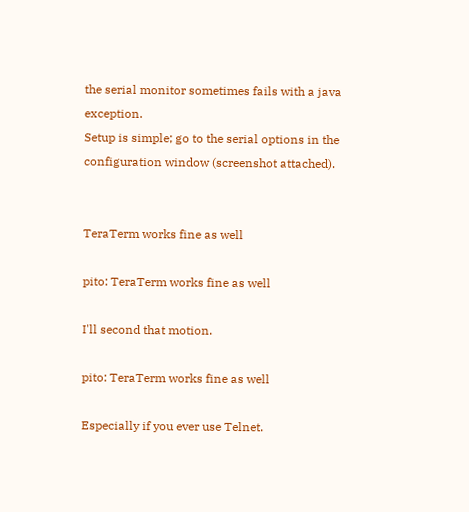the serial monitor sometimes fails with a java exception.
Setup is simple; go to the serial options in the configuration window (screenshot attached).


TeraTerm works fine as well

pito: TeraTerm works fine as well

I'll second that motion.

pito: TeraTerm works fine as well

Especially if you ever use Telnet.